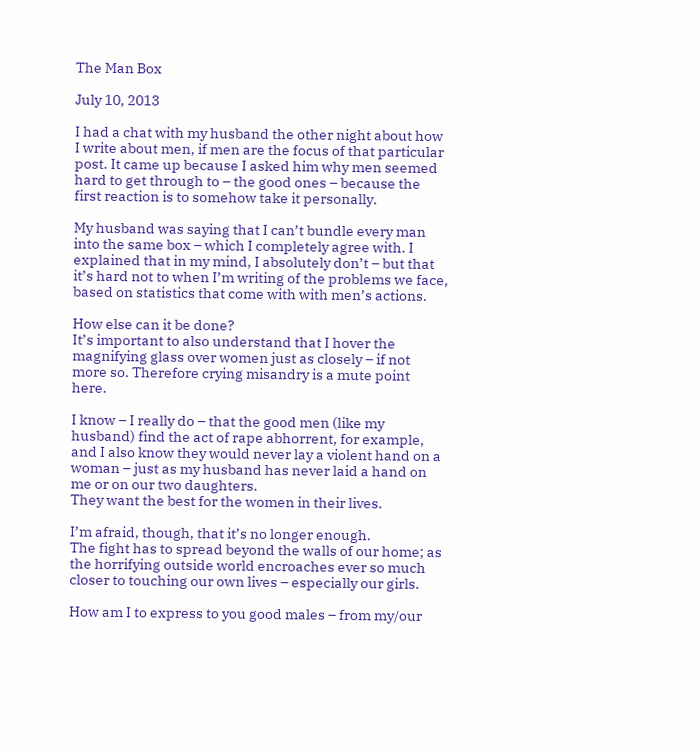The Man Box

July 10, 2013

I had a chat with my husband the other night about how I write about men, if men are the focus of that particular post. It came up because I asked him why men seemed hard to get through to – the good ones – because the first reaction is to somehow take it personally.

My husband was saying that I can’t bundle every man into the same box – which I completely agree with. I explained that in my mind, I absolutely don’t – but that it’s hard not to when I’m writing of the problems we face, based on statistics that come with with men’s actions.

How else can it be done?
It’s important to also understand that I hover the magnifying glass over women just as closely – if not more so. Therefore crying misandry is a mute point here.

I know – I really do – that the good men (like my husband) find the act of rape abhorrent, for example, and I also know they would never lay a violent hand on a woman – just as my husband has never laid a hand on me or on our two daughters.
They want the best for the women in their lives.

I’m afraid, though, that it’s no longer enough.
The fight has to spread beyond the walls of our home; as the horrifying outside world encroaches ever so much closer to touching our own lives – especially our girls.

How am I to express to you good males – from my/our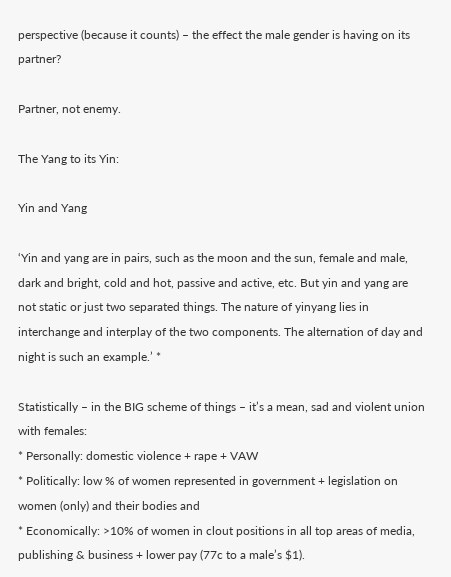perspective (because it counts) – the effect the male gender is having on its partner?

Partner, not enemy.

The Yang to its Yin:

Yin and Yang

‘Yin and yang are in pairs, such as the moon and the sun, female and male, dark and bright, cold and hot, passive and active, etc. But yin and yang are not static or just two separated things. The nature of yinyang lies in interchange and interplay of the two components. The alternation of day and night is such an example.’ *

Statistically – in the BIG scheme of things – it’s a mean, sad and violent union with females:
* Personally: domestic violence + rape + VAW
* Politically: low % of women represented in government + legislation on women (only) and their bodies and
* Economically: >10% of women in clout positions in all top areas of media, publishing & business + lower pay (77c to a male’s $1).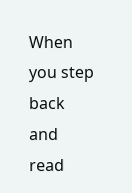When you step back and read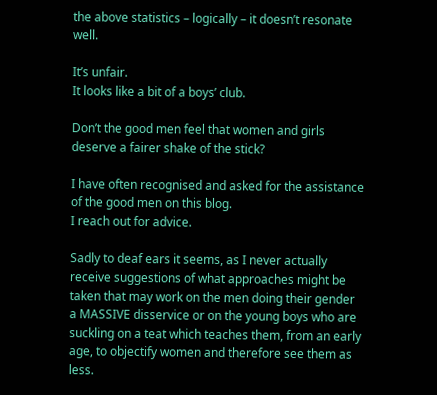the above statistics – logically – it doesn’t resonate well.

It’s unfair.
It looks like a bit of a boys’ club.

Don’t the good men feel that women and girls deserve a fairer shake of the stick?

I have often recognised and asked for the assistance of the good men on this blog.
I reach out for advice.

Sadly to deaf ears it seems, as I never actually receive suggestions of what approaches might be taken that may work on the men doing their gender a MASSIVE disservice or on the young boys who are suckling on a teat which teaches them, from an early age, to objectify women and therefore see them as less.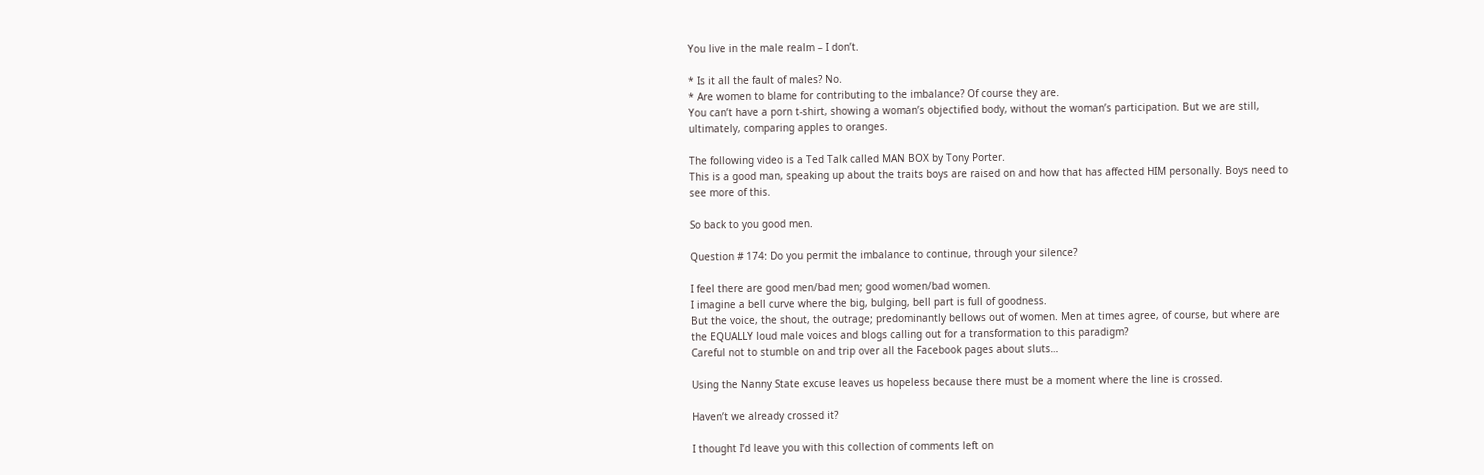You live in the male realm – I don’t.

* Is it all the fault of males? No.
* Are women to blame for contributing to the imbalance? Of course they are.
You can’t have a porn t-shirt, showing a woman’s objectified body, without the woman’s participation. But we are still, ultimately, comparing apples to oranges.

The following video is a Ted Talk called MAN BOX by Tony Porter.
This is a good man, speaking up about the traits boys are raised on and how that has affected HIM personally. Boys need to see more of this.

So back to you good men.

Question # 174: Do you permit the imbalance to continue, through your silence?

I feel there are good men/bad men; good women/bad women.
I imagine a bell curve where the big, bulging, bell part is full of goodness.
But the voice, the shout, the outrage; predominantly bellows out of women. Men at times agree, of course, but where are the EQUALLY loud male voices and blogs calling out for a transformation to this paradigm?
Careful not to stumble on and trip over all the Facebook pages about sluts…

Using the Nanny State excuse leaves us hopeless because there must be a moment where the line is crossed.

Haven’t we already crossed it?

I thought I’d leave you with this collection of comments left on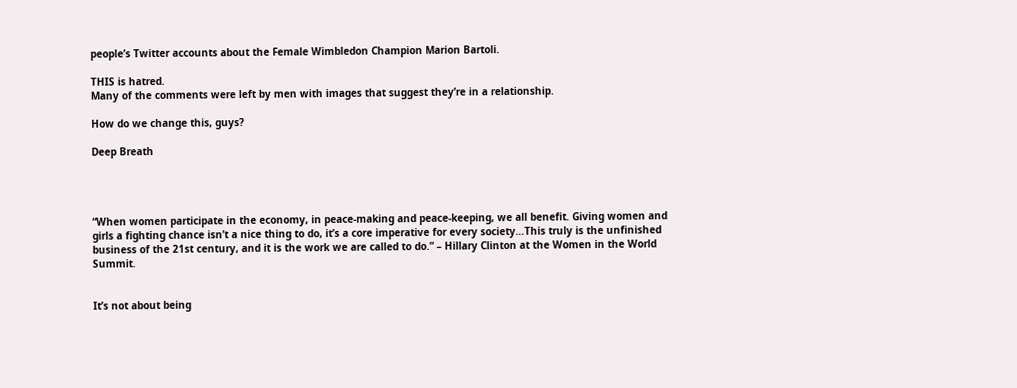people’s Twitter accounts about the Female Wimbledon Champion Marion Bartoli.

THIS is hatred.
Many of the comments were left by men with images that suggest they’re in a relationship.

How do we change this, guys?

Deep Breath




“When women participate in the economy, in peace-making and peace-keeping, we all benefit. Giving women and girls a fighting chance isn’t a nice thing to do, it’s a core imperative for every society…This truly is the unfinished business of the 21st century, and it is the work we are called to do.” – Hillary Clinton at the Women in the World Summit.


It’s not about being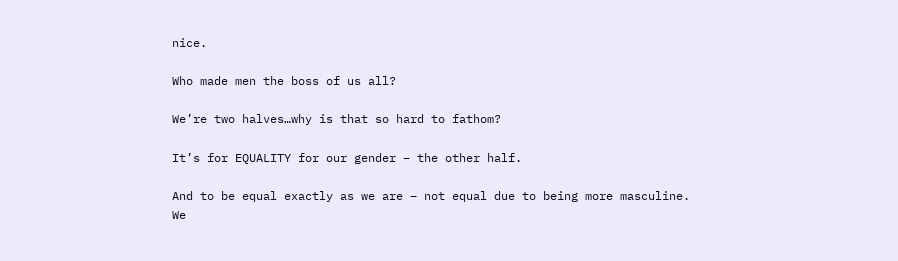nice.

Who made men the boss of us all?

We’re two halves…why is that so hard to fathom?

It’s for EQUALITY for our gender – the other half.

And to be equal exactly as we are – not equal due to being more masculine.
We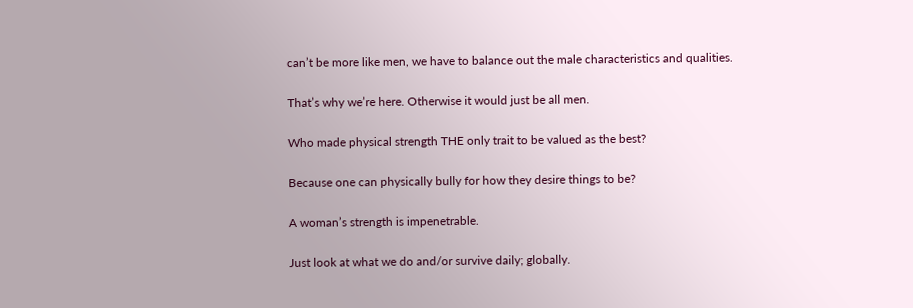can’t be more like men, we have to balance out the male characteristics and qualities.

That’s why we’re here. Otherwise it would just be all men.

Who made physical strength THE only trait to be valued as the best?

Because one can physically bully for how they desire things to be?

A woman’s strength is impenetrable.

Just look at what we do and/or survive daily; globally.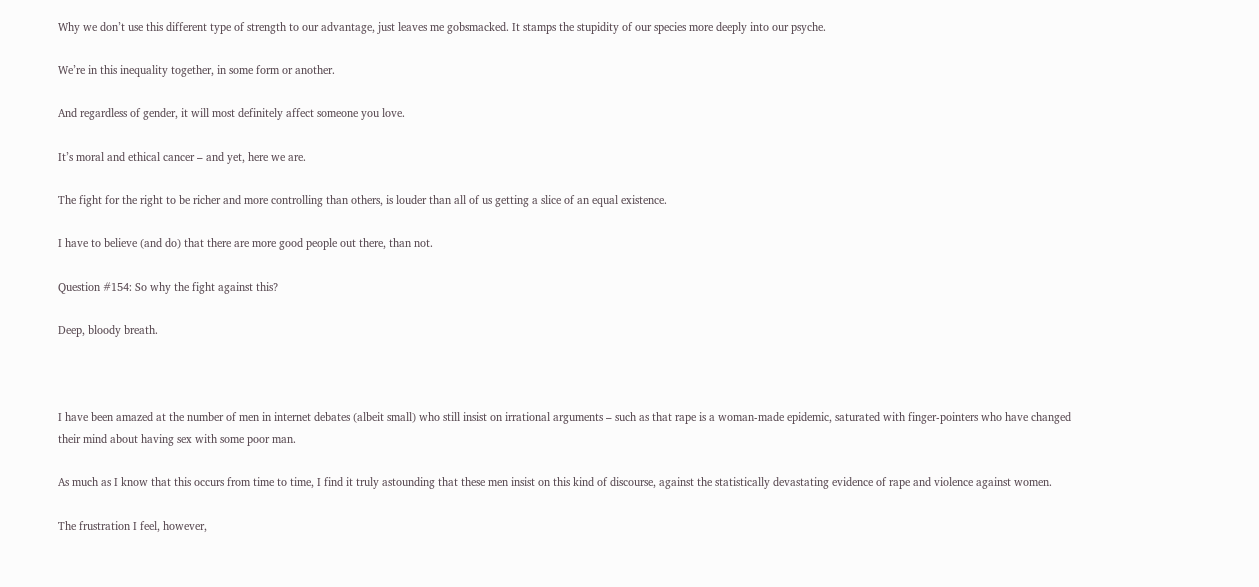Why we don’t use this different type of strength to our advantage, just leaves me gobsmacked. It stamps the stupidity of our species more deeply into our psyche.

We’re in this inequality together, in some form or another.

And regardless of gender, it will most definitely affect someone you love.

It’s moral and ethical cancer – and yet, here we are.

The fight for the right to be richer and more controlling than others, is louder than all of us getting a slice of an equal existence.

I have to believe (and do) that there are more good people out there, than not.

Question #154: So why the fight against this?

Deep, bloody breath.



I have been amazed at the number of men in internet debates (albeit small) who still insist on irrational arguments – such as that rape is a woman-made epidemic, saturated with finger-pointers who have changed their mind about having sex with some poor man.

As much as I know that this occurs from time to time, I find it truly astounding that these men insist on this kind of discourse, against the statistically devastating evidence of rape and violence against women.

The frustration I feel, however,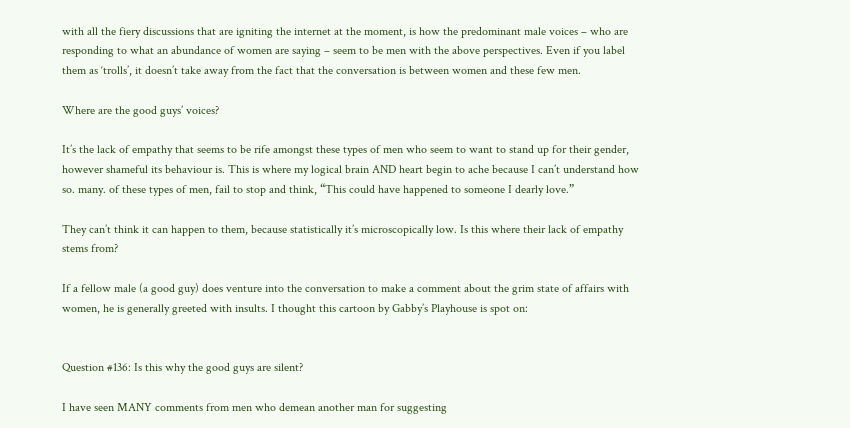with all the fiery discussions that are igniting the internet at the moment, is how the predominant male voices – who are responding to what an abundance of women are saying – seem to be men with the above perspectives. Even if you label them as ‘trolls’, it doesn’t take away from the fact that the conversation is between women and these few men.

Where are the good guys’ voices?

It’s the lack of empathy that seems to be rife amongst these types of men who seem to want to stand up for their gender, however shameful its behaviour is. This is where my logical brain AND heart begin to ache because I can’t understand how so. many. of these types of men, fail to stop and think, “This could have happened to someone I dearly love.”

They can’t think it can happen to them, because statistically it’s microscopically low. Is this where their lack of empathy stems from?

If a fellow male (a good guy) does venture into the conversation to make a comment about the grim state of affairs with women, he is generally greeted with insults. I thought this cartoon by Gabby’s Playhouse is spot on:


Question #136: Is this why the good guys are silent?

I have seen MANY comments from men who demean another man for suggesting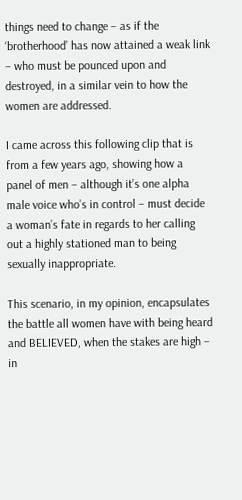things need to change – as if the ‘brotherhood’ has now attained a weak link – who must be pounced upon and destroyed, in a similar vein to how the women are addressed.

I came across this following clip that is from a few years ago, showing how a panel of men – although it’s one alpha male voice who’s in control – must decide a woman’s fate in regards to her calling out a highly stationed man to being sexually inappropriate.

This scenario, in my opinion, encapsulates the battle all women have with being heard and BELIEVED, when the stakes are high – in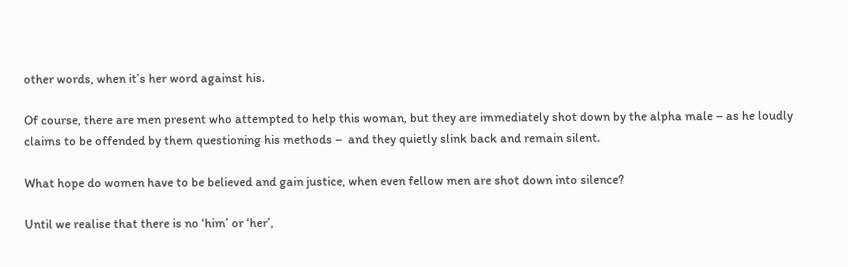other words, when it’s her word against his.

Of course, there are men present who attempted to help this woman, but they are immediately shot down by the alpha male – as he loudly claims to be offended by them questioning his methods –  and they quietly slink back and remain silent.

What hope do women have to be believed and gain justice, when even fellow men are shot down into silence?

Until we realise that there is no ‘him’ or ‘her’,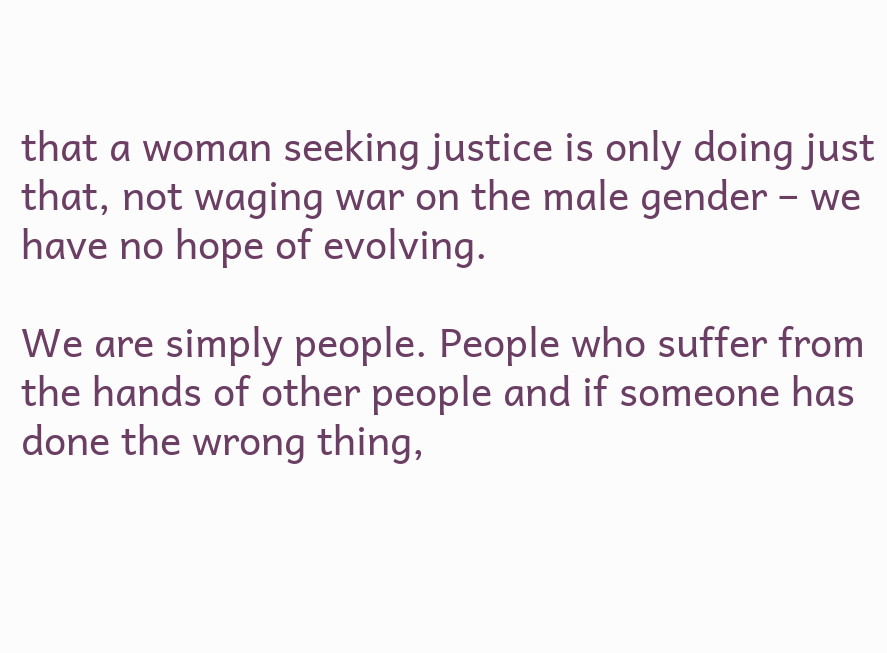that a woman seeking justice is only doing just that, not waging war on the male gender – we have no hope of evolving.

We are simply people. People who suffer from the hands of other people and if someone has done the wrong thing,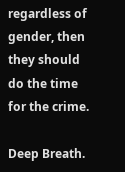regardless of gender, then they should do the time for the crime.

Deep Breath.